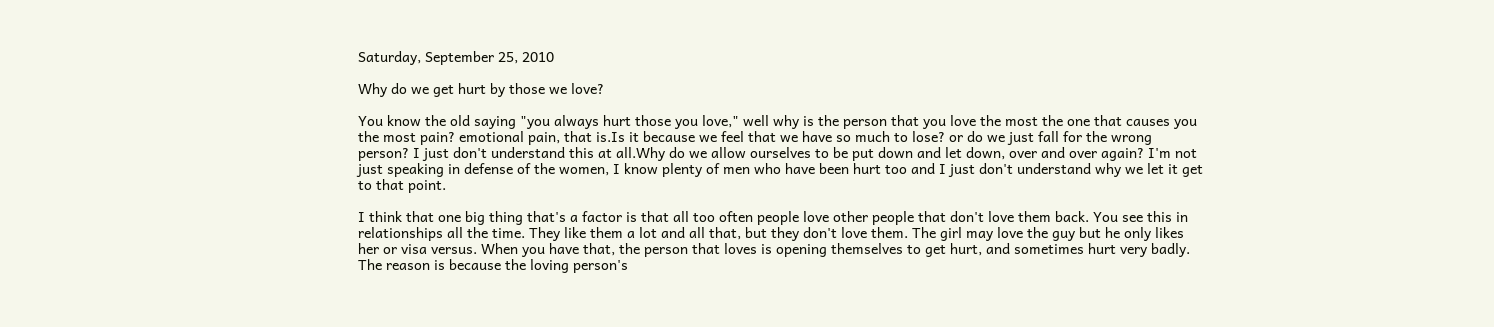Saturday, September 25, 2010

Why do we get hurt by those we love?

You know the old saying "you always hurt those you love," well why is the person that you love the most the one that causes you the most pain? emotional pain, that is.Is it because we feel that we have so much to lose? or do we just fall for the wrong person? I just don't understand this at all.Why do we allow ourselves to be put down and let down, over and over again? I'm not just speaking in defense of the women, I know plenty of men who have been hurt too and I just don't understand why we let it get to that point.

I think that one big thing that's a factor is that all too often people love other people that don't love them back. You see this in relationships all the time. They like them a lot and all that, but they don't love them. The girl may love the guy but he only likes her or visa versus. When you have that, the person that loves is opening themselves to get hurt, and sometimes hurt very badly. The reason is because the loving person's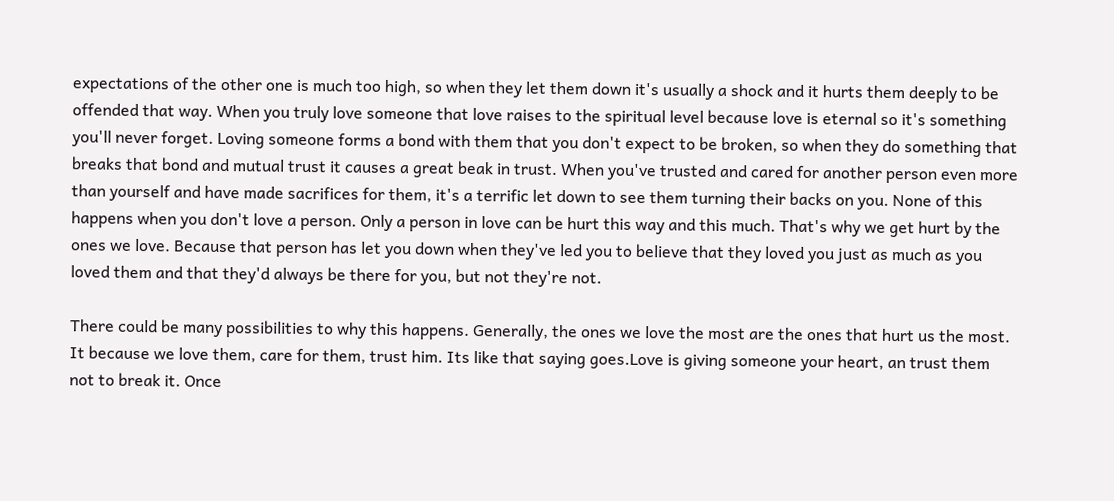expectations of the other one is much too high, so when they let them down it's usually a shock and it hurts them deeply to be offended that way. When you truly love someone that love raises to the spiritual level because love is eternal so it's something you'll never forget. Loving someone forms a bond with them that you don't expect to be broken, so when they do something that breaks that bond and mutual trust it causes a great beak in trust. When you've trusted and cared for another person even more than yourself and have made sacrifices for them, it's a terrific let down to see them turning their backs on you. None of this happens when you don't love a person. Only a person in love can be hurt this way and this much. That's why we get hurt by the ones we love. Because that person has let you down when they've led you to believe that they loved you just as much as you loved them and that they'd always be there for you, but not they're not.

There could be many possibilities to why this happens. Generally, the ones we love the most are the ones that hurt us the most. It because we love them, care for them, trust him. Its like that saying goes.Love is giving someone your heart, an trust them not to break it. Once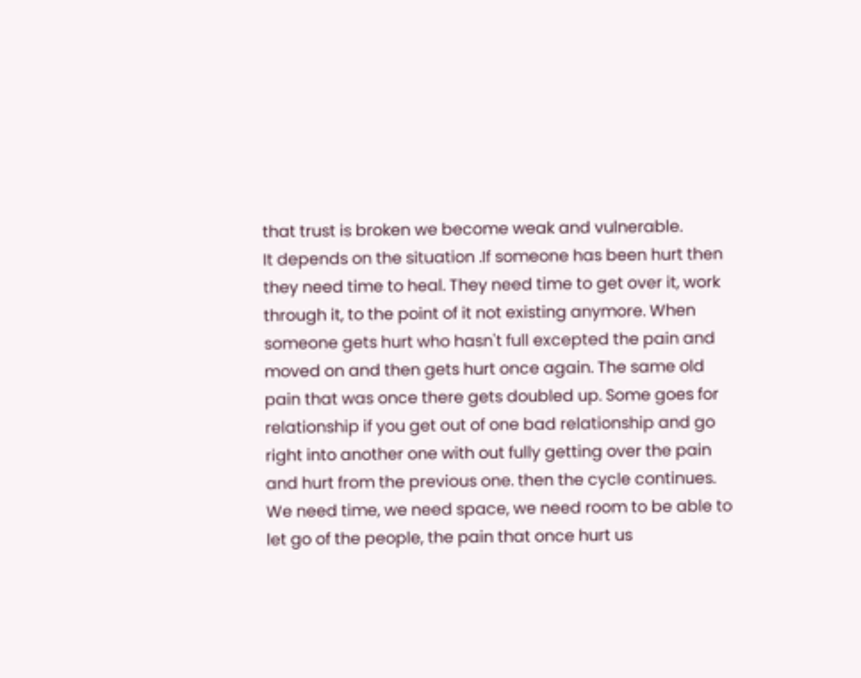that trust is broken we become weak and vulnerable.
It depends on the situation .If someone has been hurt then they need time to heal. They need time to get over it, work through it, to the point of it not existing anymore. When someone gets hurt who hasn't full excepted the pain and moved on and then gets hurt once again. The same old pain that was once there gets doubled up. Some goes for relationship if you get out of one bad relationship and go right into another one with out fully getting over the pain and hurt from the previous one. then the cycle continues.
We need time, we need space, we need room to be able to let go of the people, the pain that once hurt us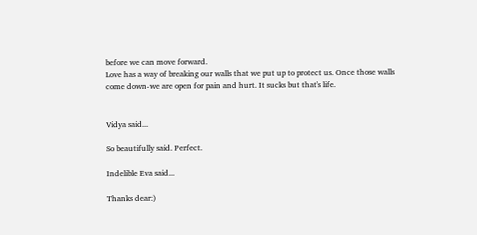before we can move forward.
Love has a way of breaking our walls that we put up to protect us. Once those walls come down-we are open for pain and hurt. It sucks but that's life.


Vidya said...

So beautifully said. Perfect.

Indelible Eva said...

Thanks dear:)